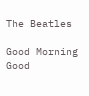The Beatles

Good Morning Good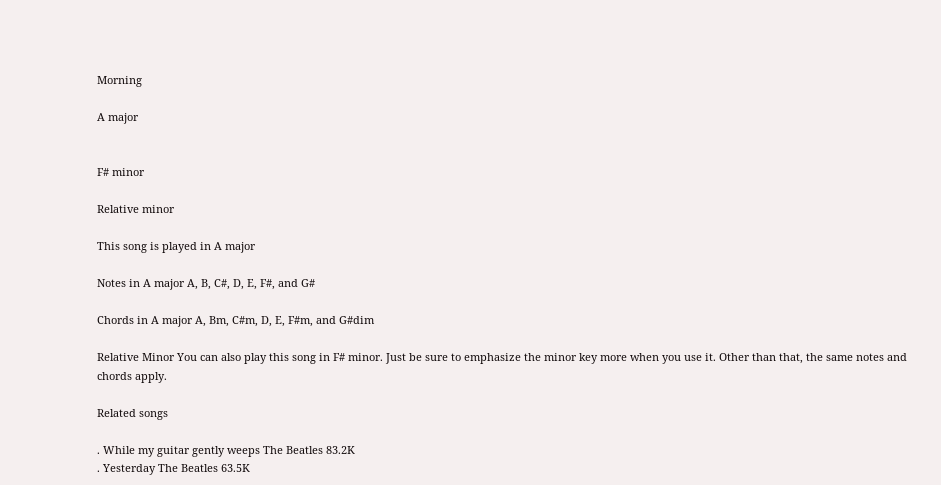Morning

A major


F# minor

Relative minor

This song is played in A major

Notes in A major A, B, C#, D, E, F#, and G#

Chords in A major A, Bm, C#m, D, E, F#m, and G#dim

Relative Minor You can also play this song in F# minor. Just be sure to emphasize the minor key more when you use it. Other than that, the same notes and chords apply.

Related songs

. While my guitar gently weeps The Beatles 83.2K
. Yesterday The Beatles 63.5K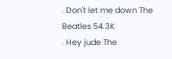. Don't let me down The Beatles 54.3K
. Hey jude The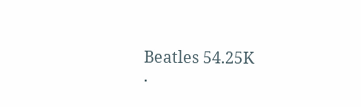Beatles 54.25K
.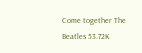Come together The Beatles 53.72K